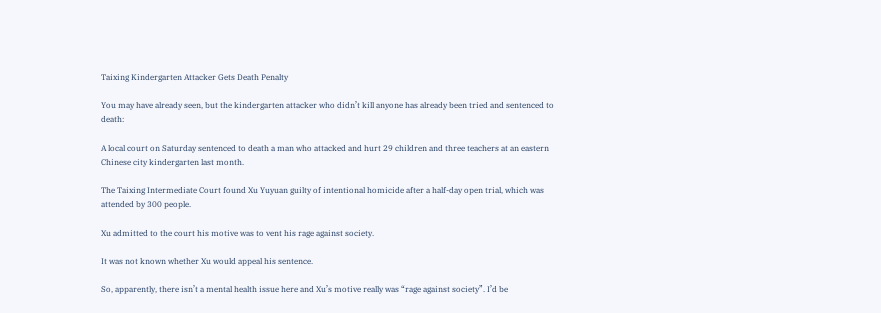Taixing Kindergarten Attacker Gets Death Penalty

You may have already seen, but the kindergarten attacker who didn’t kill anyone has already been tried and sentenced to death:

A local court on Saturday sentenced to death a man who attacked and hurt 29 children and three teachers at an eastern Chinese city kindergarten last month.

The Taixing Intermediate Court found Xu Yuyuan guilty of intentional homicide after a half-day open trial, which was attended by 300 people.

Xu admitted to the court his motive was to vent his rage against society.

It was not known whether Xu would appeal his sentence.

So, apparently, there isn’t a mental health issue here and Xu’s motive really was “rage against society”. I’d be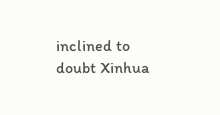inclined to doubt Xinhua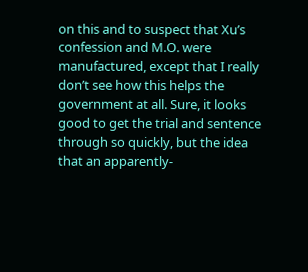on this and to suspect that Xu’s confession and M.O. were manufactured, except that I really don’t see how this helps the government at all. Sure, it looks good to get the trial and sentence through so quickly, but the idea that an apparently-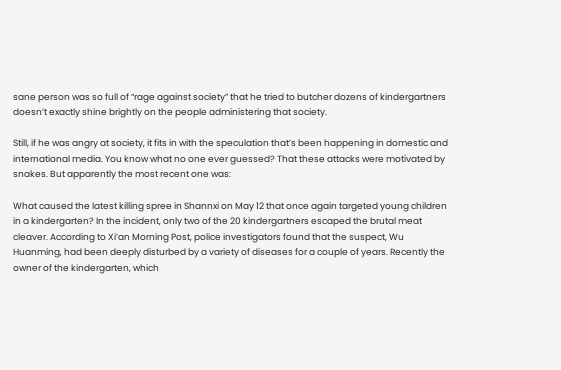sane person was so full of “rage against society” that he tried to butcher dozens of kindergartners doesn’t exactly shine brightly on the people administering that society.

Still, if he was angry at society, it fits in with the speculation that’s been happening in domestic and international media. You know what no one ever guessed? That these attacks were motivated by snakes. But apparently the most recent one was:

What caused the latest killing spree in Shannxi on May 12 that once again targeted young children in a kindergarten? In the incident, only two of the 20 kindergartners escaped the brutal meat cleaver. According to Xi’an Morning Post, police investigators found that the suspect, Wu Huanming, had been deeply disturbed by a variety of diseases for a couple of years. Recently the owner of the kindergarten, which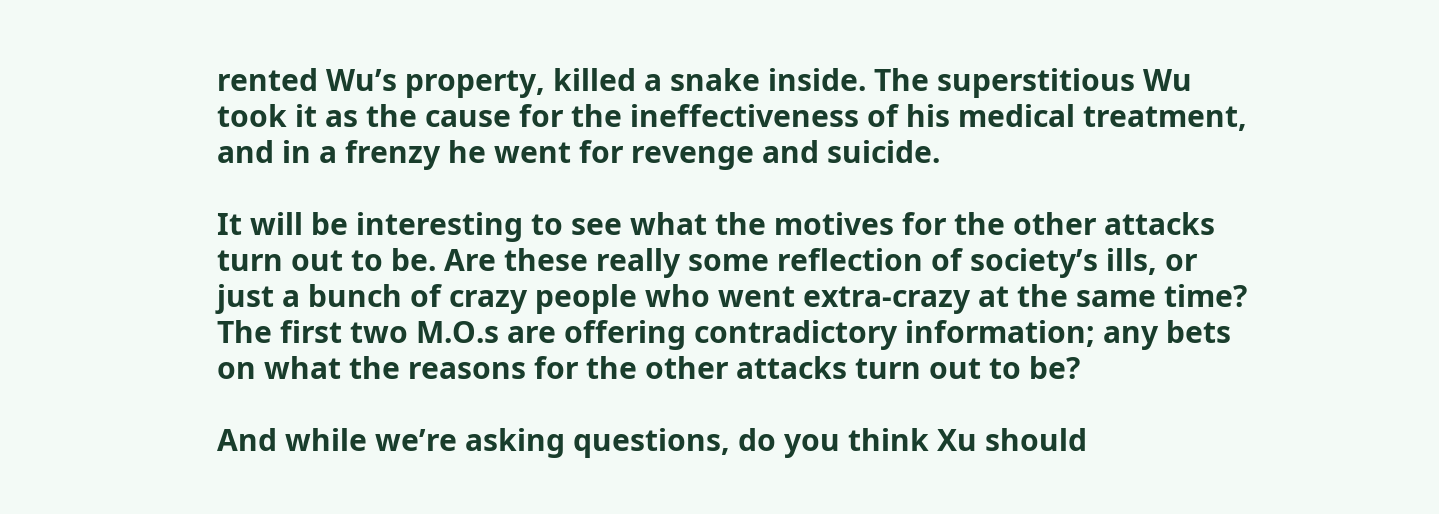rented Wu’s property, killed a snake inside. The superstitious Wu took it as the cause for the ineffectiveness of his medical treatment, and in a frenzy he went for revenge and suicide.

It will be interesting to see what the motives for the other attacks turn out to be. Are these really some reflection of society’s ills, or just a bunch of crazy people who went extra-crazy at the same time? The first two M.O.s are offering contradictory information; any bets on what the reasons for the other attacks turn out to be?

And while we’re asking questions, do you think Xu should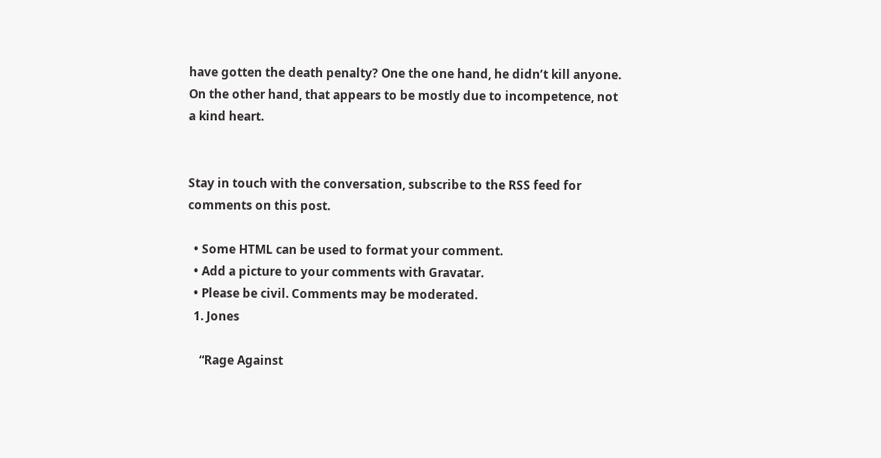have gotten the death penalty? One the one hand, he didn’t kill anyone. On the other hand, that appears to be mostly due to incompetence, not a kind heart.


Stay in touch with the conversation, subscribe to the RSS feed for comments on this post.

  • Some HTML can be used to format your comment.
  • Add a picture to your comments with Gravatar.
  • Please be civil. Comments may be moderated.
  1. Jones

    “Rage Against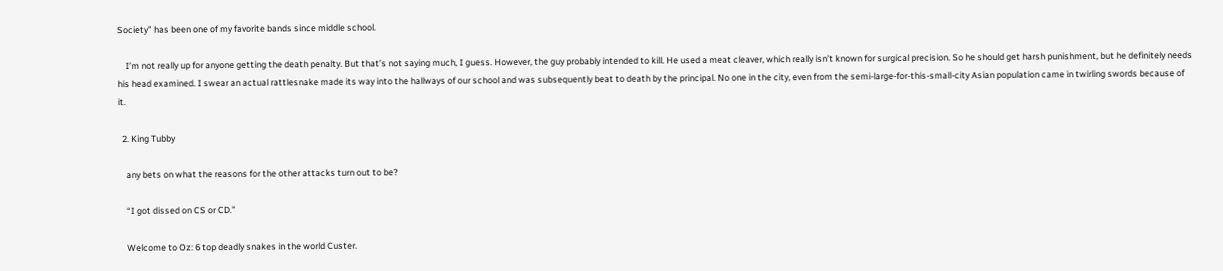Society” has been one of my favorite bands since middle school.

    I’m not really up for anyone getting the death penalty. But that’s not saying much, I guess. However, the guy probably intended to kill. He used a meat cleaver, which really isn’t known for surgical precision. So he should get harsh punishment, but he definitely needs his head examined. I swear an actual rattlesnake made its way into the hallways of our school and was subsequently beat to death by the principal. No one in the city, even from the semi-large-for-this-small-city Asian population came in twirling swords because of it.

  2. King Tubby

    any bets on what the reasons for the other attacks turn out to be?

    “I got dissed on CS or CD.”

    Welcome to Oz: 6 top deadly snakes in the world Custer.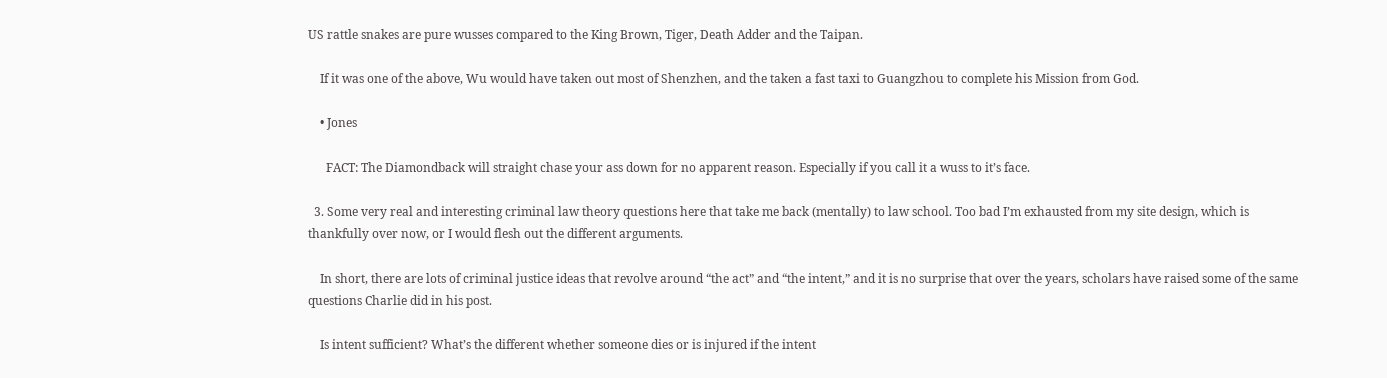US rattle snakes are pure wusses compared to the King Brown, Tiger, Death Adder and the Taipan.

    If it was one of the above, Wu would have taken out most of Shenzhen, and the taken a fast taxi to Guangzhou to complete his Mission from God.

    • Jones

      FACT: The Diamondback will straight chase your ass down for no apparent reason. Especially if you call it a wuss to it’s face.

  3. Some very real and interesting criminal law theory questions here that take me back (mentally) to law school. Too bad I’m exhausted from my site design, which is thankfully over now, or I would flesh out the different arguments.

    In short, there are lots of criminal justice ideas that revolve around “the act” and “the intent,” and it is no surprise that over the years, scholars have raised some of the same questions Charlie did in his post.

    Is intent sufficient? What’s the different whether someone dies or is injured if the intent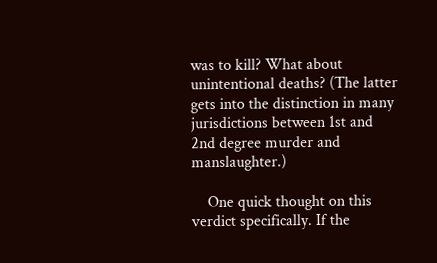was to kill? What about unintentional deaths? (The latter gets into the distinction in many jurisdictions between 1st and 2nd degree murder and manslaughter.)

    One quick thought on this verdict specifically. If the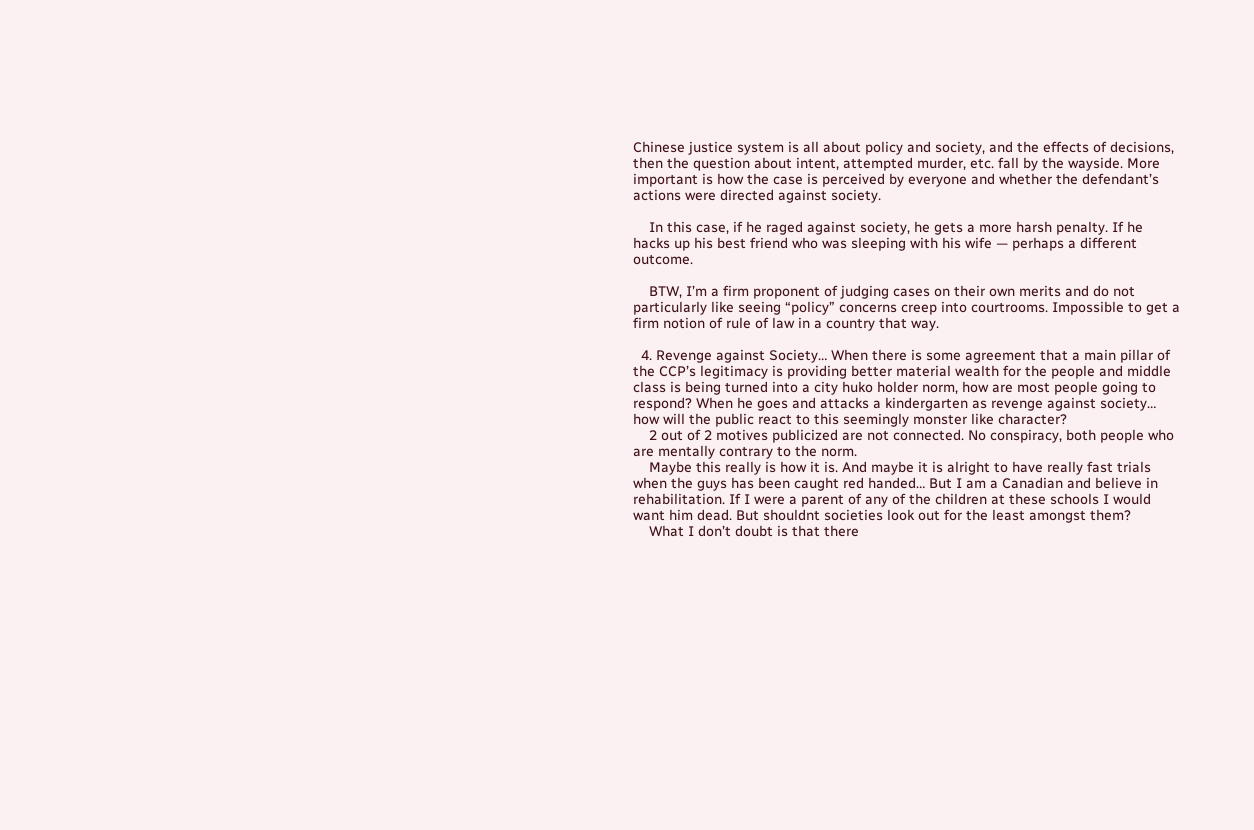Chinese justice system is all about policy and society, and the effects of decisions, then the question about intent, attempted murder, etc. fall by the wayside. More important is how the case is perceived by everyone and whether the defendant’s actions were directed against society.

    In this case, if he raged against society, he gets a more harsh penalty. If he hacks up his best friend who was sleeping with his wife — perhaps a different outcome.

    BTW, I’m a firm proponent of judging cases on their own merits and do not particularly like seeing “policy” concerns creep into courtrooms. Impossible to get a firm notion of rule of law in a country that way.

  4. Revenge against Society… When there is some agreement that a main pillar of the CCP’s legitimacy is providing better material wealth for the people and middle class is being turned into a city huko holder norm, how are most people going to respond? When he goes and attacks a kindergarten as revenge against society… how will the public react to this seemingly monster like character?
    2 out of 2 motives publicized are not connected. No conspiracy, both people who are mentally contrary to the norm.
    Maybe this really is how it is. And maybe it is alright to have really fast trials when the guys has been caught red handed… But I am a Canadian and believe in rehabilitation. If I were a parent of any of the children at these schools I would want him dead. But shouldnt societies look out for the least amongst them?
    What I don’t doubt is that there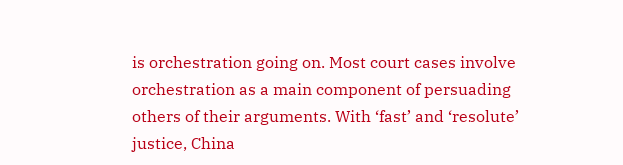is orchestration going on. Most court cases involve orchestration as a main component of persuading others of their arguments. With ‘fast’ and ‘resolute’ justice, China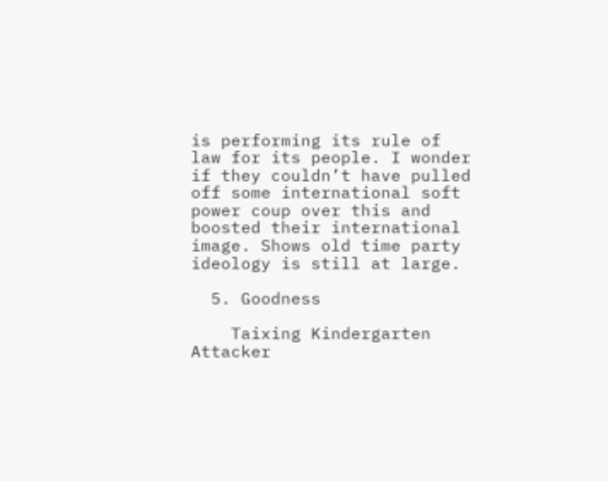is performing its rule of law for its people. I wonder if they couldn’t have pulled off some international soft power coup over this and boosted their international image. Shows old time party ideology is still at large.

  5. Goodness

    Taixing Kindergarten Attacker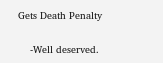Gets Death Penalty

    -Well deserved.